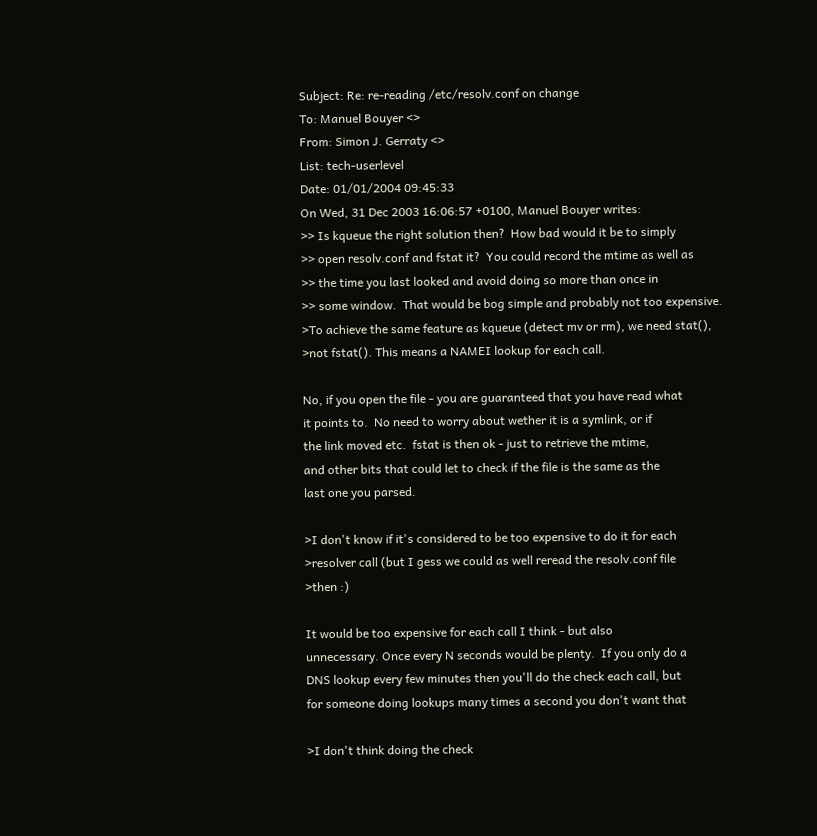Subject: Re: re-reading /etc/resolv.conf on change
To: Manuel Bouyer <>
From: Simon J. Gerraty <>
List: tech-userlevel
Date: 01/01/2004 09:45:33
On Wed, 31 Dec 2003 16:06:57 +0100, Manuel Bouyer writes:
>> Is kqueue the right solution then?  How bad would it be to simply
>> open resolv.conf and fstat it?  You could record the mtime as well as
>> the time you last looked and avoid doing so more than once in
>> some window.  That would be bog simple and probably not too expensive.
>To achieve the same feature as kqueue (detect mv or rm), we need stat(),
>not fstat(). This means a NAMEI lookup for each call.

No, if you open the file - you are guaranteed that you have read what
it points to.  No need to worry about wether it is a symlink, or if
the link moved etc.  fstat is then ok - just to retrieve the mtime,
and other bits that could let to check if the file is the same as the
last one you parsed.

>I don't know if it's considered to be too expensive to do it for each
>resolver call (but I gess we could as well reread the resolv.conf file
>then :)

It would be too expensive for each call I think - but also
unnecessary. Once every N seconds would be plenty.  If you only do a
DNS lookup every few minutes then you'll do the check each call, but
for someone doing lookups many times a second you don't want that

>I don't think doing the check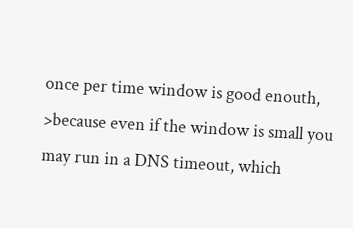once per time window is good enouth,
>because even if the window is small you may run in a DNS timeout, which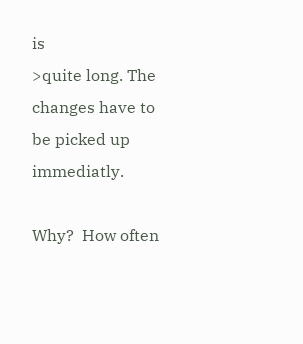is
>quite long. The changes have to be picked up immediatly.

Why?  How often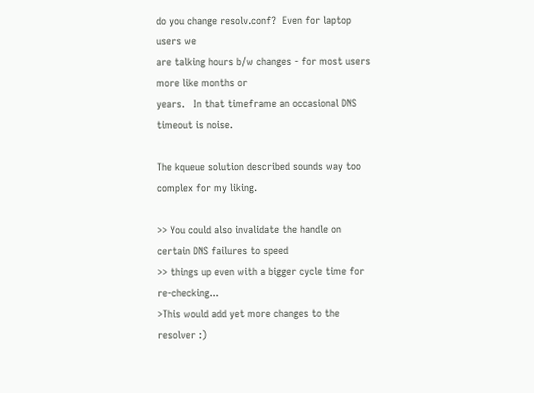do you change resolv.conf?  Even for laptop users we
are talking hours b/w changes - for most users more like months or
years.   In that timeframe an occasional DNS timeout is noise.

The kqueue solution described sounds way too complex for my liking.

>> You could also invalidate the handle on certain DNS failures to speed
>> things up even with a bigger cycle time for re-checking...
>This would add yet more changes to the resolver :)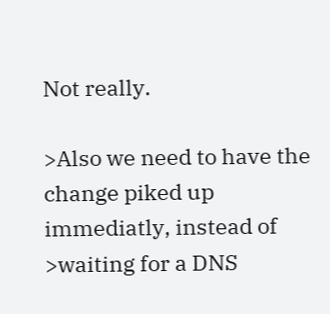Not really.

>Also we need to have the change piked up immediatly, instead of
>waiting for a DNS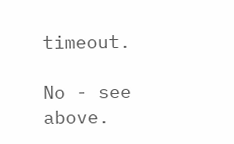timeout.

No - see above.